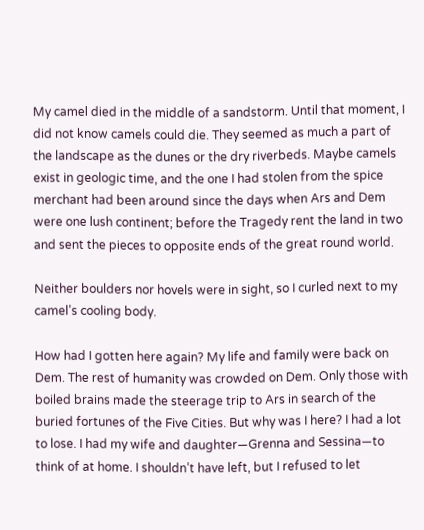My camel died in the middle of a sandstorm. Until that moment, I did not know camels could die. They seemed as much a part of the landscape as the dunes or the dry riverbeds. Maybe camels exist in geologic time, and the one I had stolen from the spice merchant had been around since the days when Ars and Dem were one lush continent; before the Tragedy rent the land in two and sent the pieces to opposite ends of the great round world.

Neither boulders nor hovels were in sight, so I curled next to my camel’s cooling body.

How had I gotten here again? My life and family were back on Dem. The rest of humanity was crowded on Dem. Only those with boiled brains made the steerage trip to Ars in search of the buried fortunes of the Five Cities. But why was I here? I had a lot to lose. I had my wife and daughter—Grenna and Sessina—to think of at home. I shouldn’t have left, but I refused to let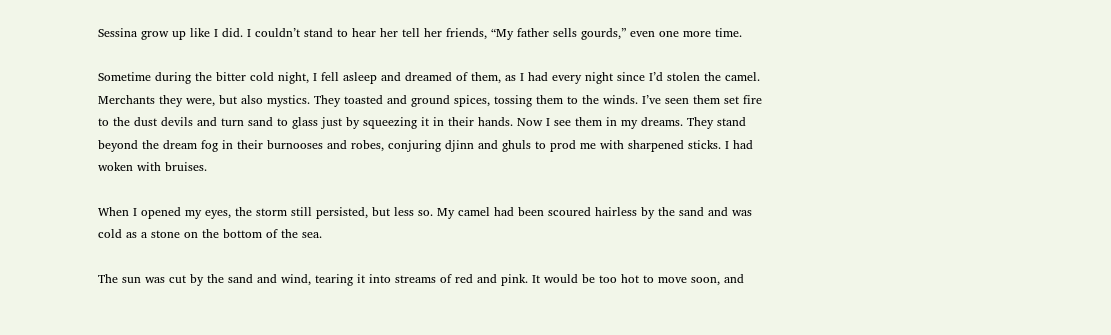Sessina grow up like I did. I couldn’t stand to hear her tell her friends, “My father sells gourds,” even one more time.

Sometime during the bitter cold night, I fell asleep and dreamed of them, as I had every night since I’d stolen the camel. Merchants they were, but also mystics. They toasted and ground spices, tossing them to the winds. I’ve seen them set fire to the dust devils and turn sand to glass just by squeezing it in their hands. Now I see them in my dreams. They stand beyond the dream fog in their burnooses and robes, conjuring djinn and ghuls to prod me with sharpened sticks. I had woken with bruises.

When I opened my eyes, the storm still persisted, but less so. My camel had been scoured hairless by the sand and was cold as a stone on the bottom of the sea.

The sun was cut by the sand and wind, tearing it into streams of red and pink. It would be too hot to move soon, and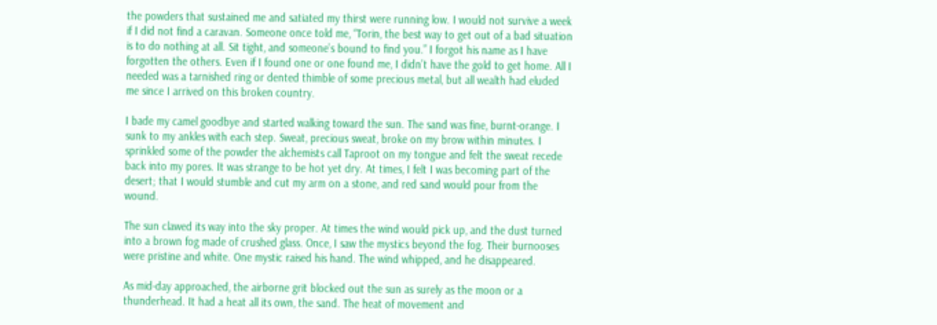the powders that sustained me and satiated my thirst were running low. I would not survive a week if I did not find a caravan. Someone once told me, “Torin, the best way to get out of a bad situation is to do nothing at all. Sit tight, and someone’s bound to find you.” I forgot his name as I have forgotten the others. Even if I found one or one found me, I didn’t have the gold to get home. All I needed was a tarnished ring or dented thimble of some precious metal, but all wealth had eluded me since I arrived on this broken country.

I bade my camel goodbye and started walking toward the sun. The sand was fine, burnt-orange. I sunk to my ankles with each step. Sweat, precious sweat, broke on my brow within minutes. I sprinkled some of the powder the alchemists call Taproot on my tongue and felt the sweat recede back into my pores. It was strange to be hot yet dry. At times, I felt I was becoming part of the desert; that I would stumble and cut my arm on a stone, and red sand would pour from the wound.

The sun clawed its way into the sky proper. At times the wind would pick up, and the dust turned into a brown fog made of crushed glass. Once, I saw the mystics beyond the fog. Their burnooses were pristine and white. One mystic raised his hand. The wind whipped, and he disappeared.

As mid-day approached, the airborne grit blocked out the sun as surely as the moon or a thunderhead. It had a heat all its own, the sand. The heat of movement and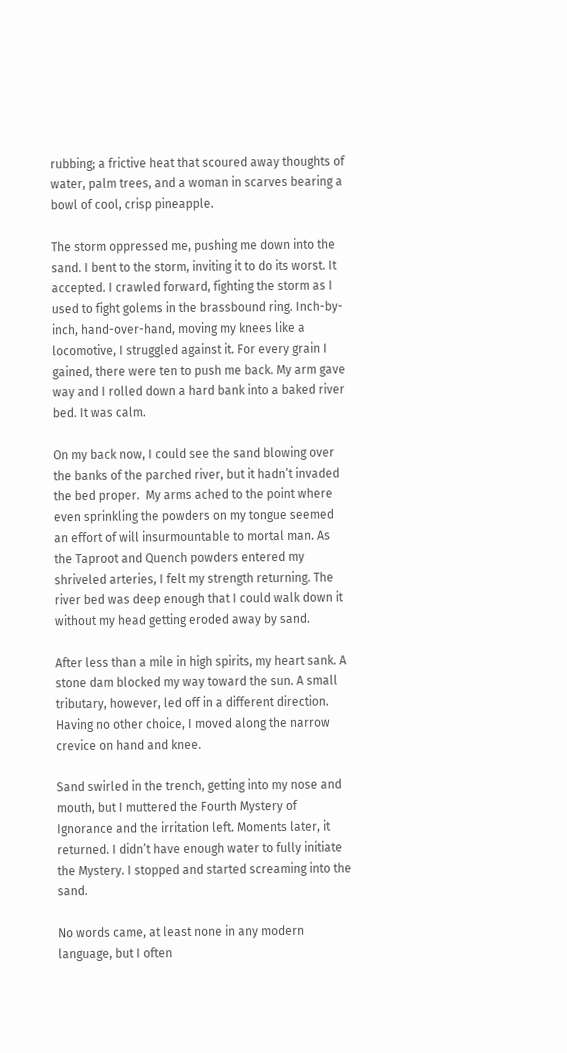rubbing; a frictive heat that scoured away thoughts of water, palm trees, and a woman in scarves bearing a bowl of cool, crisp pineapple.

The storm oppressed me, pushing me down into the sand. I bent to the storm, inviting it to do its worst. It accepted. I crawled forward, fighting the storm as I used to fight golems in the brassbound ring. Inch-by-inch, hand-over-hand, moving my knees like a locomotive, I struggled against it. For every grain I gained, there were ten to push me back. My arm gave way and I rolled down a hard bank into a baked river bed. It was calm.

On my back now, I could see the sand blowing over the banks of the parched river, but it hadn’t invaded the bed proper.  My arms ached to the point where even sprinkling the powders on my tongue seemed an effort of will insurmountable to mortal man. As the Taproot and Quench powders entered my shriveled arteries, I felt my strength returning. The river bed was deep enough that I could walk down it without my head getting eroded away by sand.

After less than a mile in high spirits, my heart sank. A stone dam blocked my way toward the sun. A small tributary, however, led off in a different direction. Having no other choice, I moved along the narrow crevice on hand and knee.

Sand swirled in the trench, getting into my nose and mouth, but I muttered the Fourth Mystery of Ignorance and the irritation left. Moments later, it returned. I didn’t have enough water to fully initiate the Mystery. I stopped and started screaming into the sand.

No words came, at least none in any modern language, but I often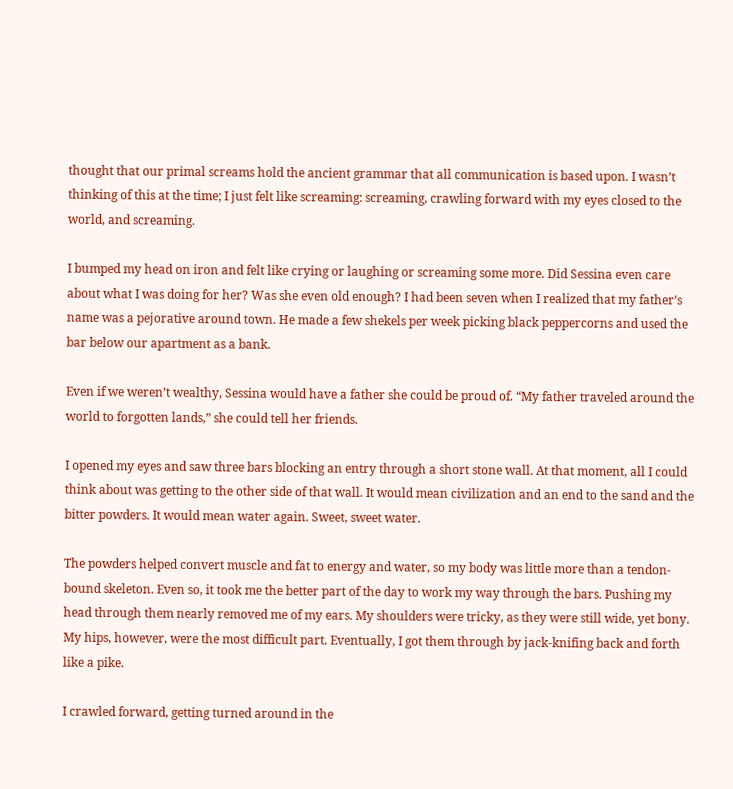thought that our primal screams hold the ancient grammar that all communication is based upon. I wasn’t thinking of this at the time; I just felt like screaming: screaming, crawling forward with my eyes closed to the world, and screaming.

I bumped my head on iron and felt like crying or laughing or screaming some more. Did Sessina even care about what I was doing for her? Was she even old enough? I had been seven when I realized that my father’s name was a pejorative around town. He made a few shekels per week picking black peppercorns and used the bar below our apartment as a bank.

Even if we weren’t wealthy, Sessina would have a father she could be proud of. “My father traveled around the world to forgotten lands,” she could tell her friends.

I opened my eyes and saw three bars blocking an entry through a short stone wall. At that moment, all I could think about was getting to the other side of that wall. It would mean civilization and an end to the sand and the bitter powders. It would mean water again. Sweet, sweet water.

The powders helped convert muscle and fat to energy and water, so my body was little more than a tendon-bound skeleton. Even so, it took me the better part of the day to work my way through the bars. Pushing my head through them nearly removed me of my ears. My shoulders were tricky, as they were still wide, yet bony. My hips, however, were the most difficult part. Eventually, I got them through by jack-knifing back and forth like a pike.

I crawled forward, getting turned around in the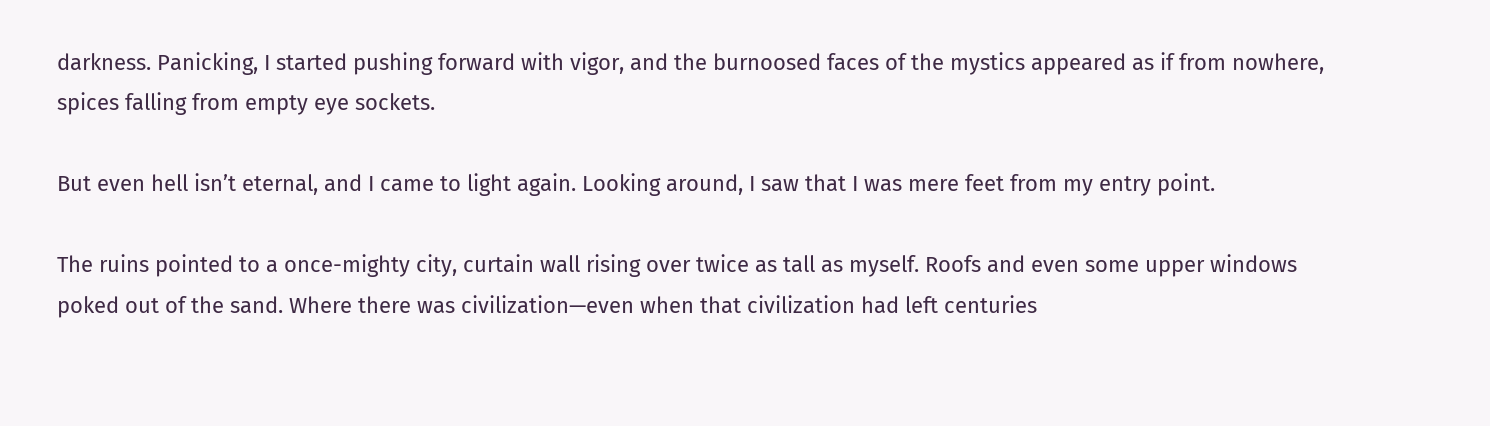darkness. Panicking, I started pushing forward with vigor, and the burnoosed faces of the mystics appeared as if from nowhere, spices falling from empty eye sockets.

But even hell isn’t eternal, and I came to light again. Looking around, I saw that I was mere feet from my entry point.

The ruins pointed to a once-mighty city, curtain wall rising over twice as tall as myself. Roofs and even some upper windows poked out of the sand. Where there was civilization—even when that civilization had left centuries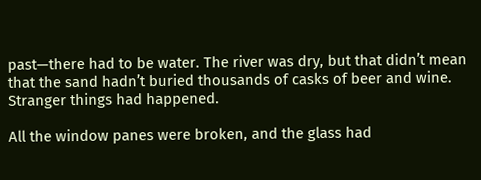past—there had to be water. The river was dry, but that didn’t mean that the sand hadn’t buried thousands of casks of beer and wine. Stranger things had happened.

All the window panes were broken, and the glass had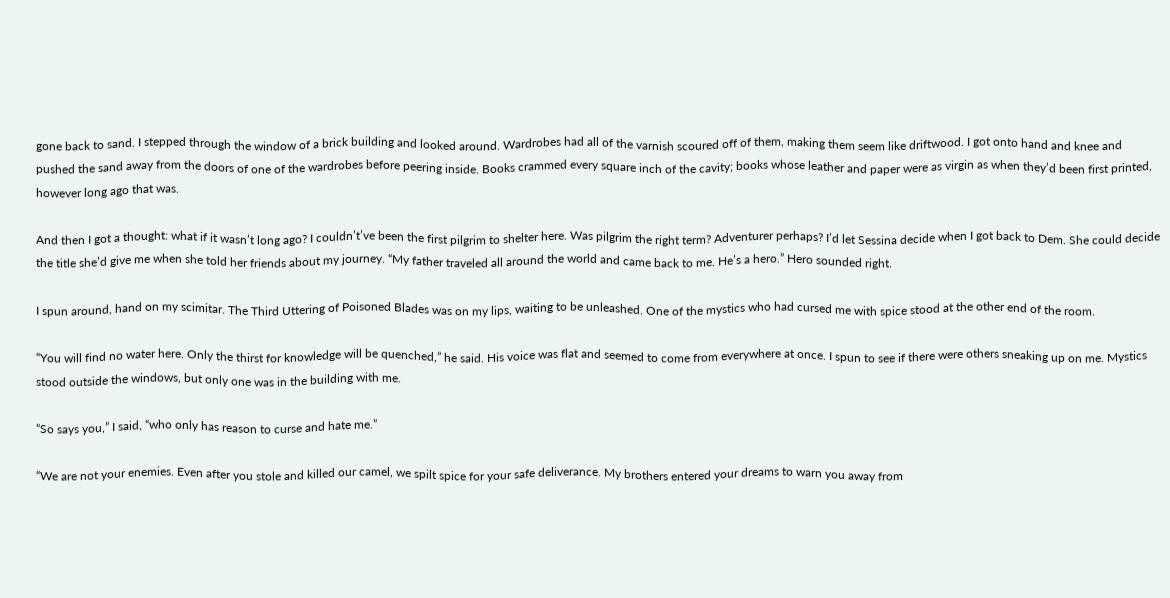gone back to sand. I stepped through the window of a brick building and looked around. Wardrobes had all of the varnish scoured off of them, making them seem like driftwood. I got onto hand and knee and pushed the sand away from the doors of one of the wardrobes before peering inside. Books crammed every square inch of the cavity; books whose leather and paper were as virgin as when they’d been first printed, however long ago that was.

And then I got a thought: what if it wasn’t long ago? I couldn’t’ve been the first pilgrim to shelter here. Was pilgrim the right term? Adventurer perhaps? I’d let Sessina decide when I got back to Dem. She could decide the title she’d give me when she told her friends about my journey. “My father traveled all around the world and came back to me. He’s a hero.” Hero sounded right.

I spun around, hand on my scimitar. The Third Uttering of Poisoned Blades was on my lips, waiting to be unleashed. One of the mystics who had cursed me with spice stood at the other end of the room.

“You will find no water here. Only the thirst for knowledge will be quenched,” he said. His voice was flat and seemed to come from everywhere at once. I spun to see if there were others sneaking up on me. Mystics stood outside the windows, but only one was in the building with me.

“So says you,” I said, “who only has reason to curse and hate me.”

“We are not your enemies. Even after you stole and killed our camel, we spilt spice for your safe deliverance. My brothers entered your dreams to warn you away from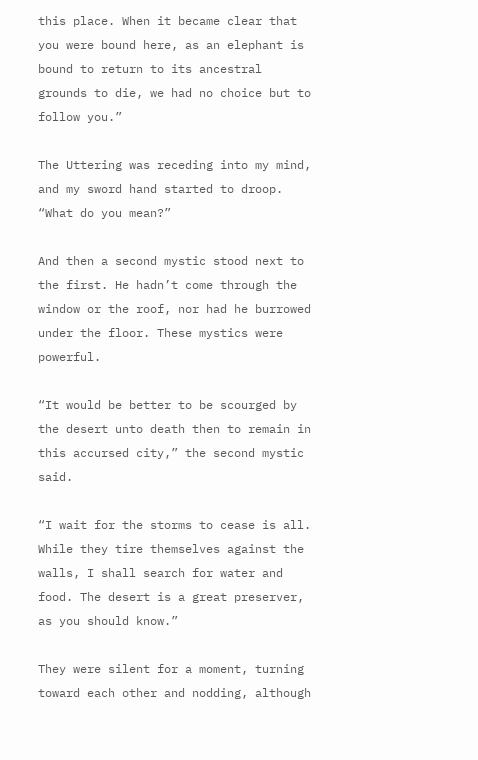this place. When it became clear that you were bound here, as an elephant is bound to return to its ancestral grounds to die, we had no choice but to follow you.”

The Uttering was receding into my mind, and my sword hand started to droop. “What do you mean?”

And then a second mystic stood next to the first. He hadn’t come through the window or the roof, nor had he burrowed under the floor. These mystics were powerful.

“It would be better to be scourged by the desert unto death then to remain in this accursed city,” the second mystic said.

“I wait for the storms to cease is all. While they tire themselves against the walls, I shall search for water and food. The desert is a great preserver, as you should know.”

They were silent for a moment, turning toward each other and nodding, although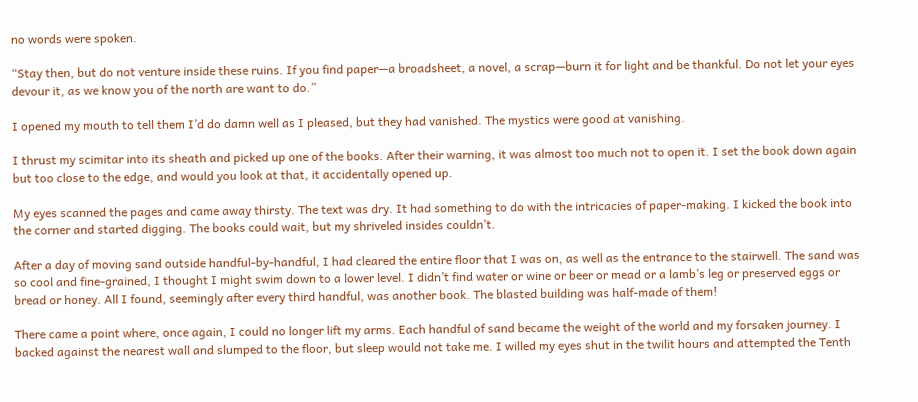no words were spoken.

“Stay then, but do not venture inside these ruins. If you find paper—a broadsheet, a novel, a scrap—burn it for light and be thankful. Do not let your eyes devour it, as we know you of the north are want to do.”

I opened my mouth to tell them I’d do damn well as I pleased, but they had vanished. The mystics were good at vanishing.

I thrust my scimitar into its sheath and picked up one of the books. After their warning, it was almost too much not to open it. I set the book down again but too close to the edge, and would you look at that, it accidentally opened up.

My eyes scanned the pages and came away thirsty. The text was dry. It had something to do with the intricacies of paper-making. I kicked the book into the corner and started digging. The books could wait, but my shriveled insides couldn’t.

After a day of moving sand outside handful-by-handful, I had cleared the entire floor that I was on, as well as the entrance to the stairwell. The sand was so cool and fine-grained, I thought I might swim down to a lower level. I didn’t find water or wine or beer or mead or a lamb’s leg or preserved eggs or bread or honey. All I found, seemingly after every third handful, was another book. The blasted building was half-made of them!

There came a point where, once again, I could no longer lift my arms. Each handful of sand became the weight of the world and my forsaken journey. I backed against the nearest wall and slumped to the floor, but sleep would not take me. I willed my eyes shut in the twilit hours and attempted the Tenth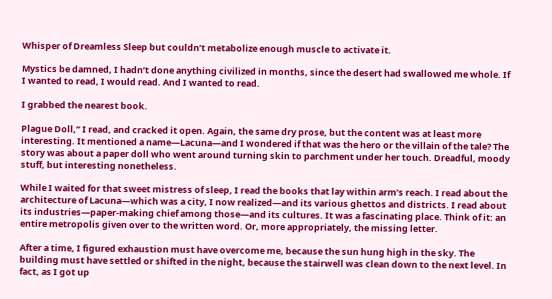Whisper of Dreamless Sleep but couldn’t metabolize enough muscle to activate it.

Mystics be damned, I hadn’t done anything civilized in months, since the desert had swallowed me whole. If I wanted to read, I would read. And I wanted to read.

I grabbed the nearest book.

Plague Doll,” I read, and cracked it open. Again, the same dry prose, but the content was at least more interesting. It mentioned a name—Lacuna—and I wondered if that was the hero or the villain of the tale? The story was about a paper doll who went around turning skin to parchment under her touch. Dreadful, moody stuff, but interesting nonetheless.

While I waited for that sweet mistress of sleep, I read the books that lay within arm’s reach. I read about the architecture of Lacuna—which was a city, I now realized—and its various ghettos and districts. I read about its industries—paper-making chief among those—and its cultures. It was a fascinating place. Think of it: an entire metropolis given over to the written word. Or, more appropriately, the missing letter.

After a time, I figured exhaustion must have overcome me, because the sun hung high in the sky. The building must have settled or shifted in the night, because the stairwell was clean down to the next level. In fact, as I got up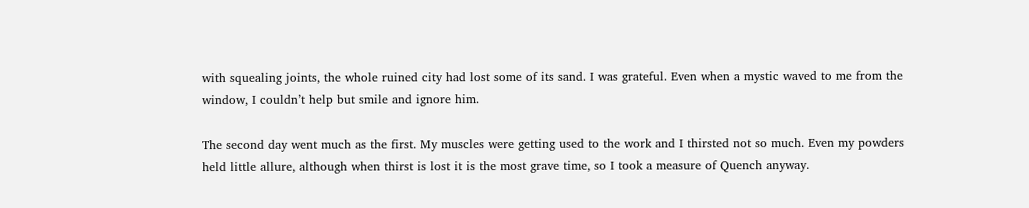with squealing joints, the whole ruined city had lost some of its sand. I was grateful. Even when a mystic waved to me from the window, I couldn’t help but smile and ignore him.

The second day went much as the first. My muscles were getting used to the work and I thirsted not so much. Even my powders held little allure, although when thirst is lost it is the most grave time, so I took a measure of Quench anyway.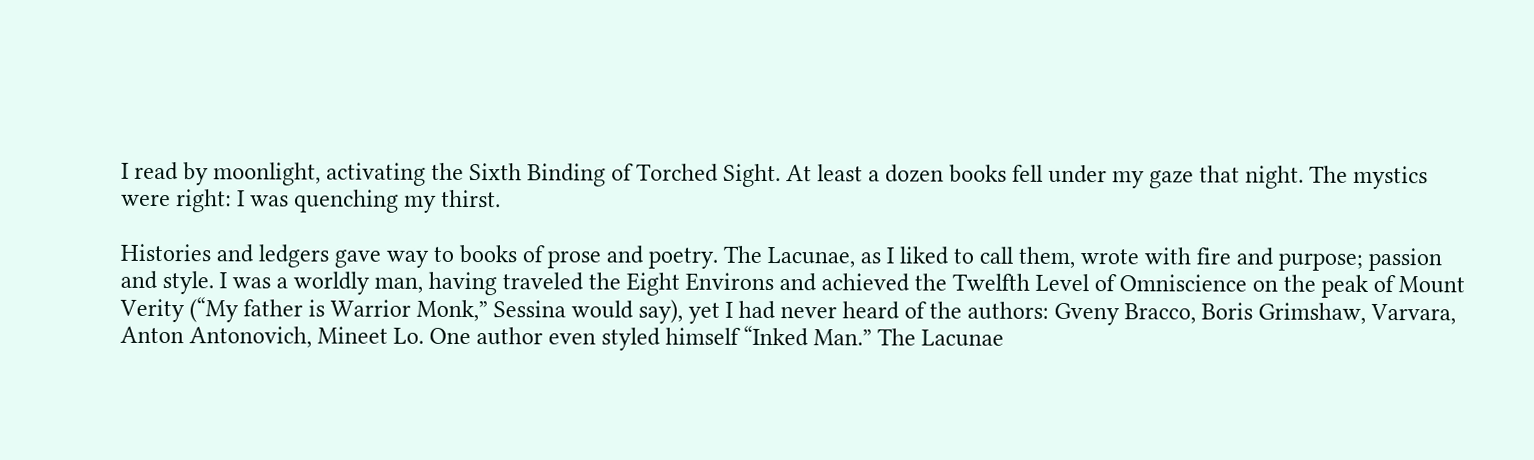I read by moonlight, activating the Sixth Binding of Torched Sight. At least a dozen books fell under my gaze that night. The mystics were right: I was quenching my thirst.

Histories and ledgers gave way to books of prose and poetry. The Lacunae, as I liked to call them, wrote with fire and purpose; passion and style. I was a worldly man, having traveled the Eight Environs and achieved the Twelfth Level of Omniscience on the peak of Mount Verity (“My father is Warrior Monk,” Sessina would say), yet I had never heard of the authors: Gveny Bracco, Boris Grimshaw, Varvara, Anton Antonovich, Mineet Lo. One author even styled himself “Inked Man.” The Lacunae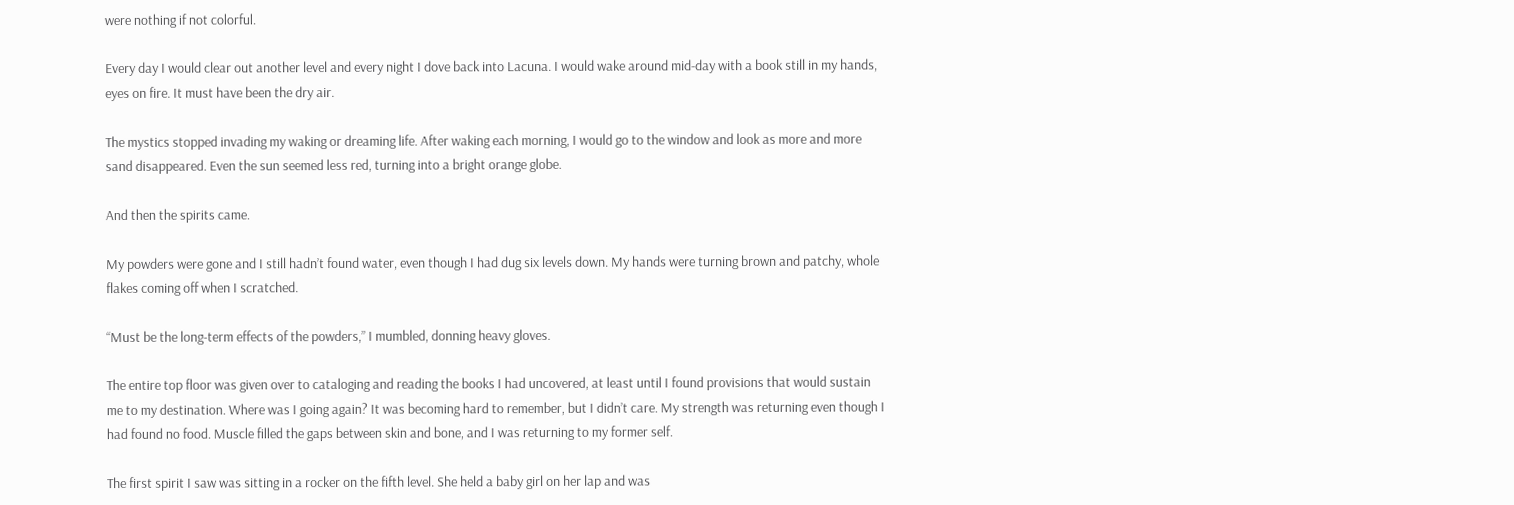were nothing if not colorful.

Every day I would clear out another level and every night I dove back into Lacuna. I would wake around mid-day with a book still in my hands, eyes on fire. It must have been the dry air.

The mystics stopped invading my waking or dreaming life. After waking each morning, I would go to the window and look as more and more sand disappeared. Even the sun seemed less red, turning into a bright orange globe.

And then the spirits came.

My powders were gone and I still hadn’t found water, even though I had dug six levels down. My hands were turning brown and patchy, whole flakes coming off when I scratched.

“Must be the long-term effects of the powders,” I mumbled, donning heavy gloves.

The entire top floor was given over to cataloging and reading the books I had uncovered, at least until I found provisions that would sustain me to my destination. Where was I going again? It was becoming hard to remember, but I didn’t care. My strength was returning even though I had found no food. Muscle filled the gaps between skin and bone, and I was returning to my former self.

The first spirit I saw was sitting in a rocker on the fifth level. She held a baby girl on her lap and was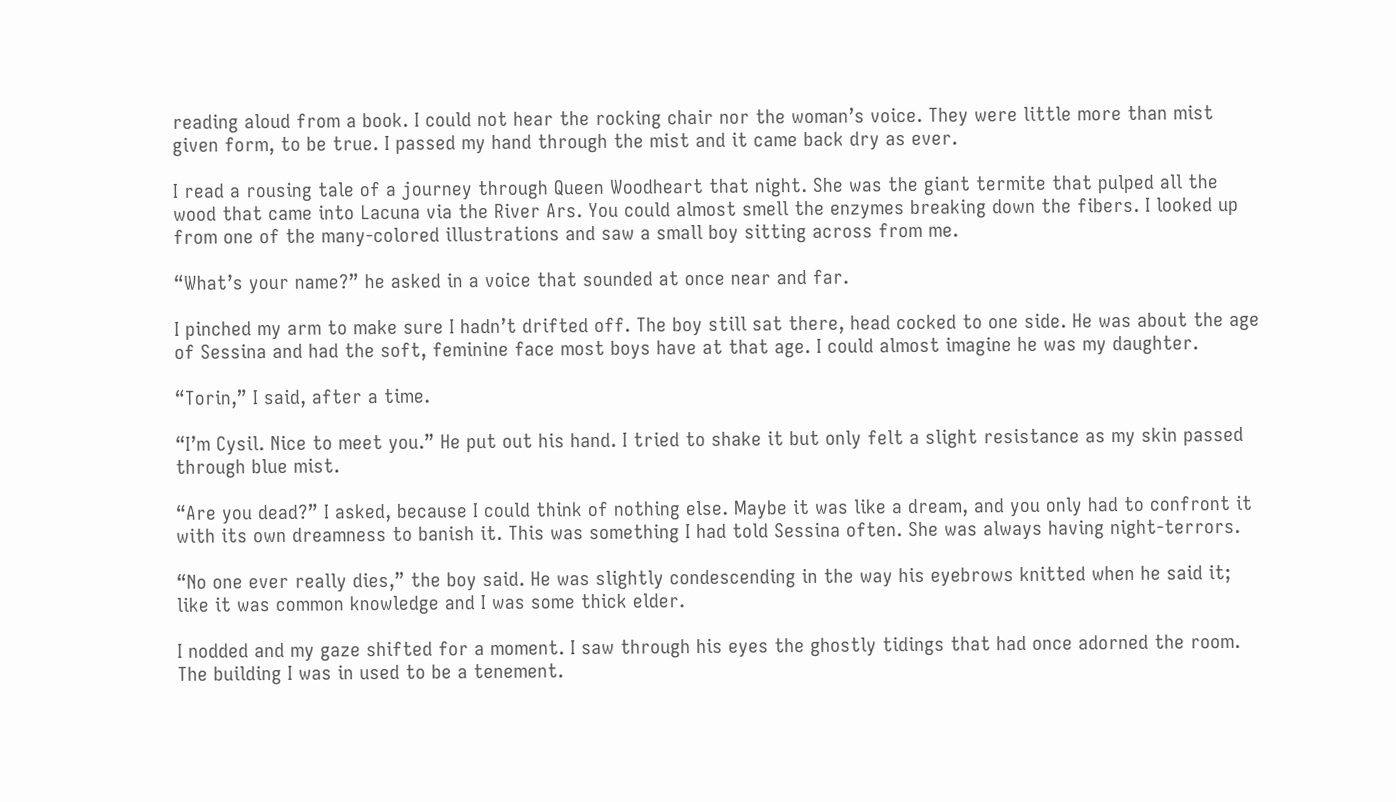reading aloud from a book. I could not hear the rocking chair nor the woman’s voice. They were little more than mist given form, to be true. I passed my hand through the mist and it came back dry as ever.

I read a rousing tale of a journey through Queen Woodheart that night. She was the giant termite that pulped all the wood that came into Lacuna via the River Ars. You could almost smell the enzymes breaking down the fibers. I looked up from one of the many-colored illustrations and saw a small boy sitting across from me.

“What’s your name?” he asked in a voice that sounded at once near and far.

I pinched my arm to make sure I hadn’t drifted off. The boy still sat there, head cocked to one side. He was about the age of Sessina and had the soft, feminine face most boys have at that age. I could almost imagine he was my daughter.

“Torin,” I said, after a time.

“I’m Cysil. Nice to meet you.” He put out his hand. I tried to shake it but only felt a slight resistance as my skin passed through blue mist.

“Are you dead?” I asked, because I could think of nothing else. Maybe it was like a dream, and you only had to confront it with its own dreamness to banish it. This was something I had told Sessina often. She was always having night-terrors.

“No one ever really dies,” the boy said. He was slightly condescending in the way his eyebrows knitted when he said it; like it was common knowledge and I was some thick elder.

I nodded and my gaze shifted for a moment. I saw through his eyes the ghostly tidings that had once adorned the room. The building I was in used to be a tenement.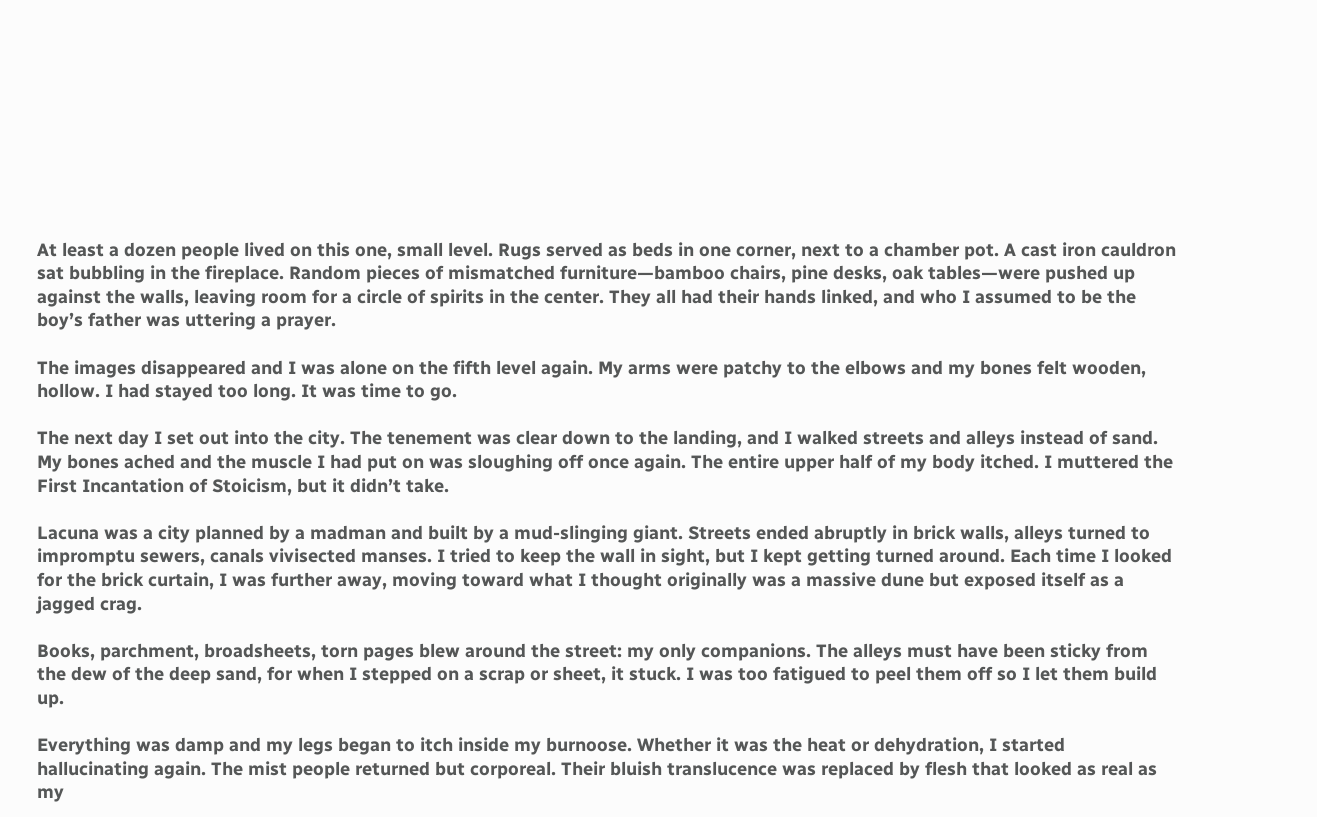At least a dozen people lived on this one, small level. Rugs served as beds in one corner, next to a chamber pot. A cast iron cauldron sat bubbling in the fireplace. Random pieces of mismatched furniture—bamboo chairs, pine desks, oak tables—were pushed up against the walls, leaving room for a circle of spirits in the center. They all had their hands linked, and who I assumed to be the boy’s father was uttering a prayer.

The images disappeared and I was alone on the fifth level again. My arms were patchy to the elbows and my bones felt wooden, hollow. I had stayed too long. It was time to go.

The next day I set out into the city. The tenement was clear down to the landing, and I walked streets and alleys instead of sand. My bones ached and the muscle I had put on was sloughing off once again. The entire upper half of my body itched. I muttered the First Incantation of Stoicism, but it didn’t take.

Lacuna was a city planned by a madman and built by a mud-slinging giant. Streets ended abruptly in brick walls, alleys turned to impromptu sewers, canals vivisected manses. I tried to keep the wall in sight, but I kept getting turned around. Each time I looked for the brick curtain, I was further away, moving toward what I thought originally was a massive dune but exposed itself as a jagged crag.

Books, parchment, broadsheets, torn pages blew around the street: my only companions. The alleys must have been sticky from the dew of the deep sand, for when I stepped on a scrap or sheet, it stuck. I was too fatigued to peel them off so I let them build up.

Everything was damp and my legs began to itch inside my burnoose. Whether it was the heat or dehydration, I started hallucinating again. The mist people returned but corporeal. Their bluish translucence was replaced by flesh that looked as real as my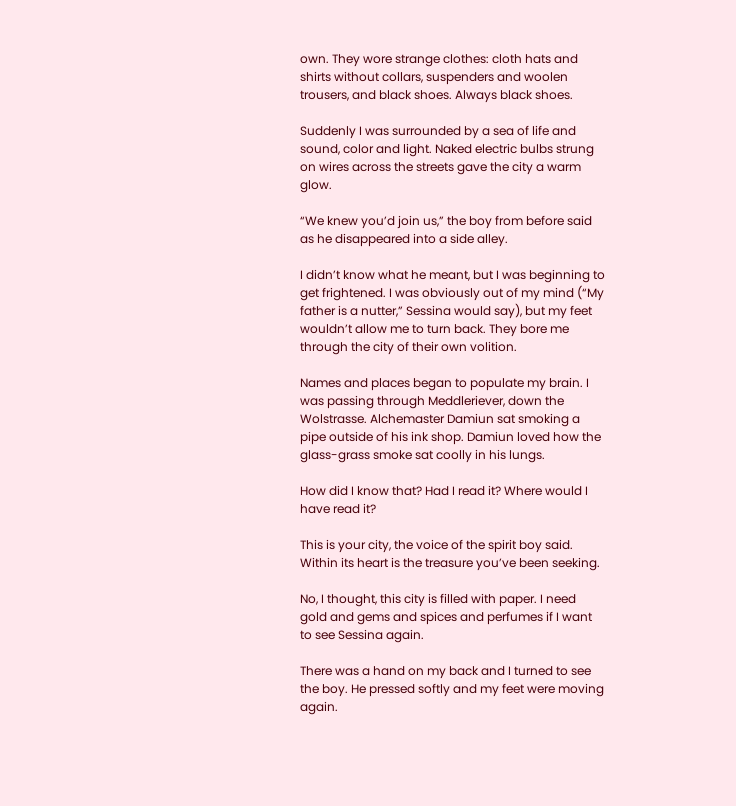own. They wore strange clothes: cloth hats and shirts without collars, suspenders and woolen trousers, and black shoes. Always black shoes.

Suddenly I was surrounded by a sea of life and sound, color and light. Naked electric bulbs strung on wires across the streets gave the city a warm glow.

“We knew you’d join us,” the boy from before said as he disappeared into a side alley.

I didn’t know what he meant, but I was beginning to get frightened. I was obviously out of my mind (“My father is a nutter,” Sessina would say), but my feet wouldn’t allow me to turn back. They bore me through the city of their own volition.

Names and places began to populate my brain. I was passing through Meddleriever, down the Wolstrasse. Alchemaster Damiun sat smoking a pipe outside of his ink shop. Damiun loved how the glass-grass smoke sat coolly in his lungs.

How did I know that? Had I read it? Where would I have read it?

This is your city, the voice of the spirit boy said. Within its heart is the treasure you’ve been seeking.

No, I thought, this city is filled with paper. I need gold and gems and spices and perfumes if I want to see Sessina again.

There was a hand on my back and I turned to see the boy. He pressed softly and my feet were moving again.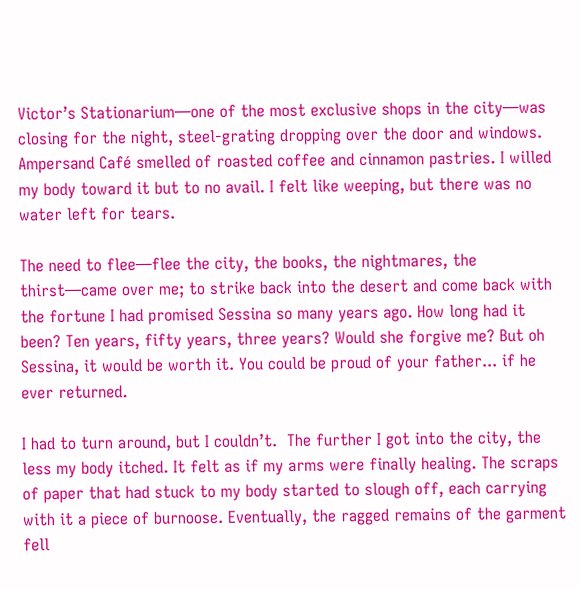Victor’s Stationarium—one of the most exclusive shops in the city—was closing for the night, steel-grating dropping over the door and windows. Ampersand Café smelled of roasted coffee and cinnamon pastries. I willed my body toward it but to no avail. I felt like weeping, but there was no water left for tears.

The need to flee—flee the city, the books, the nightmares, the thirst—came over me; to strike back into the desert and come back with the fortune I had promised Sessina so many years ago. How long had it been? Ten years, fifty years, three years? Would she forgive me? But oh Sessina, it would be worth it. You could be proud of your father... if he ever returned.

I had to turn around, but I couldn’t.  The further I got into the city, the less my body itched. It felt as if my arms were finally healing. The scraps of paper that had stuck to my body started to slough off, each carrying with it a piece of burnoose. Eventually, the ragged remains of the garment fell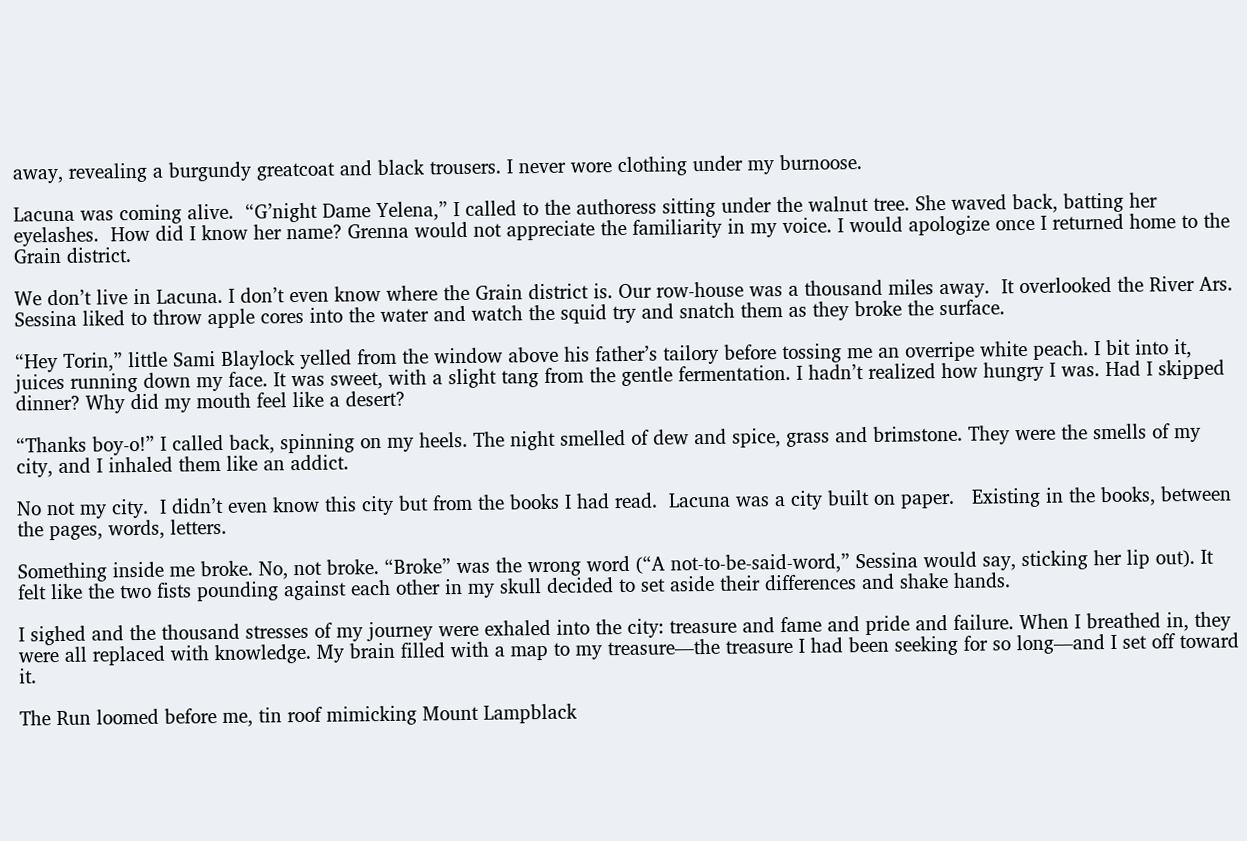away, revealing a burgundy greatcoat and black trousers. I never wore clothing under my burnoose.

Lacuna was coming alive.  “G’night Dame Yelena,” I called to the authoress sitting under the walnut tree. She waved back, batting her eyelashes.  How did I know her name? Grenna would not appreciate the familiarity in my voice. I would apologize once I returned home to the Grain district.

We don’t live in Lacuna. I don’t even know where the Grain district is. Our row-house was a thousand miles away.  It overlooked the River Ars. Sessina liked to throw apple cores into the water and watch the squid try and snatch them as they broke the surface.

“Hey Torin,” little Sami Blaylock yelled from the window above his father’s tailory before tossing me an overripe white peach. I bit into it, juices running down my face. It was sweet, with a slight tang from the gentle fermentation. I hadn’t realized how hungry I was. Had I skipped dinner? Why did my mouth feel like a desert?

“Thanks boy-o!” I called back, spinning on my heels. The night smelled of dew and spice, grass and brimstone. They were the smells of my city, and I inhaled them like an addict.

No not my city.  I didn’t even know this city but from the books I had read.  Lacuna was a city built on paper.   Existing in the books, between the pages, words, letters.

Something inside me broke. No, not broke. “Broke” was the wrong word (“A not-to-be-said-word,” Sessina would say, sticking her lip out). It felt like the two fists pounding against each other in my skull decided to set aside their differences and shake hands.

I sighed and the thousand stresses of my journey were exhaled into the city: treasure and fame and pride and failure. When I breathed in, they were all replaced with knowledge. My brain filled with a map to my treasure—the treasure I had been seeking for so long—and I set off toward it.

The Run loomed before me, tin roof mimicking Mount Lampblack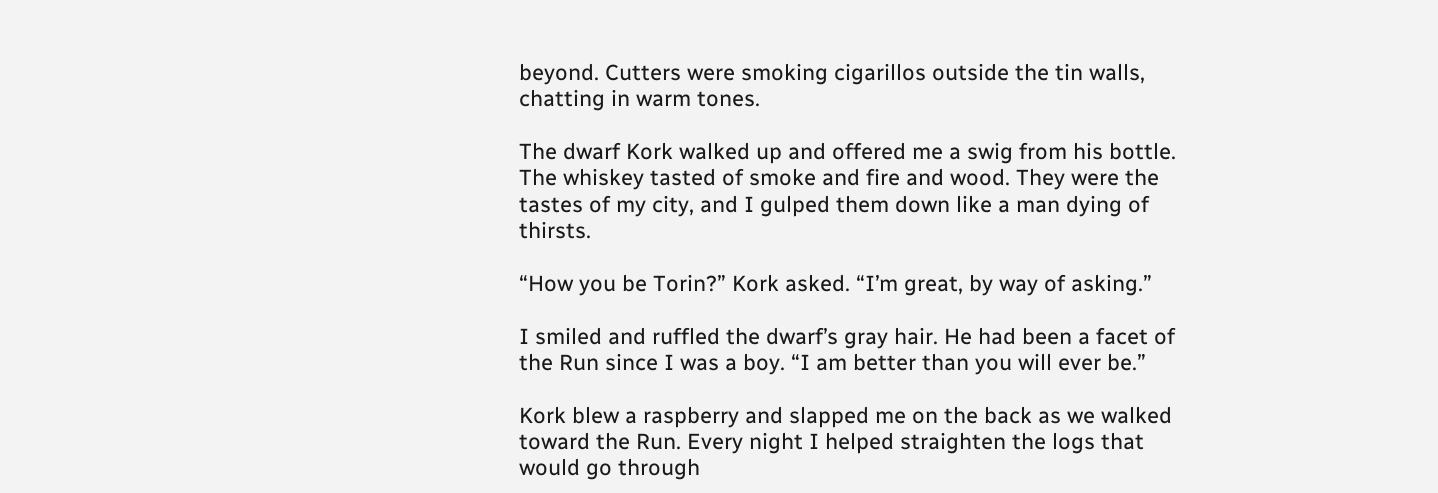beyond. Cutters were smoking cigarillos outside the tin walls, chatting in warm tones.

The dwarf Kork walked up and offered me a swig from his bottle. The whiskey tasted of smoke and fire and wood. They were the tastes of my city, and I gulped them down like a man dying of thirsts.

“How you be Torin?” Kork asked. “I’m great, by way of asking.”

I smiled and ruffled the dwarf’s gray hair. He had been a facet of the Run since I was a boy. “I am better than you will ever be.”

Kork blew a raspberry and slapped me on the back as we walked toward the Run. Every night I helped straighten the logs that would go through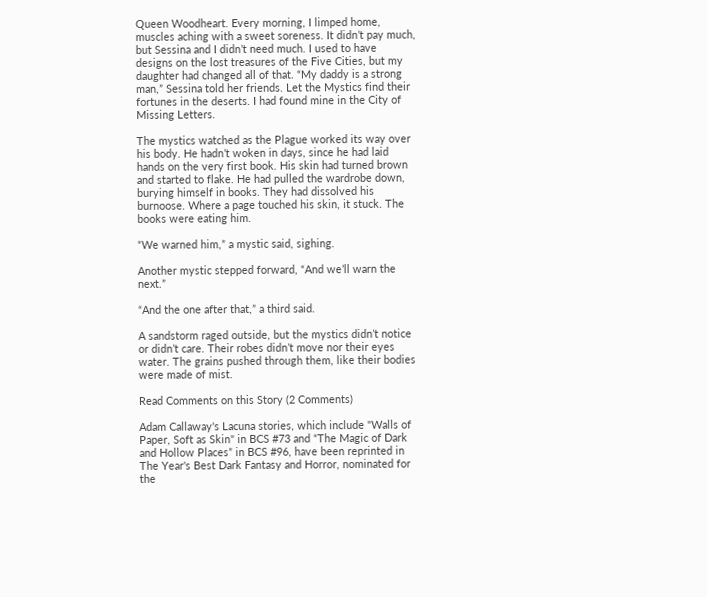Queen Woodheart. Every morning, I limped home, muscles aching with a sweet soreness. It didn’t pay much, but Sessina and I didn’t need much. I used to have designs on the lost treasures of the Five Cities, but my daughter had changed all of that. “My daddy is a strong man,” Sessina told her friends. Let the Mystics find their fortunes in the deserts. I had found mine in the City of Missing Letters.

The mystics watched as the Plague worked its way over his body. He hadn’t woken in days, since he had laid hands on the very first book. His skin had turned brown and started to flake. He had pulled the wardrobe down, burying himself in books. They had dissolved his burnoose. Where a page touched his skin, it stuck. The books were eating him.

“We warned him,” a mystic said, sighing.

Another mystic stepped forward, “And we’ll warn the next.”

“And the one after that,” a third said.

A sandstorm raged outside, but the mystics didn’t notice or didn’t care. Their robes didn’t move nor their eyes water. The grains pushed through them, like their bodies were made of mist.

Read Comments on this Story (2 Comments)

Adam Callaway's Lacuna stories, which include "Walls of Paper, Soft as Skin" in BCS #73 and “The Magic of Dark and Hollow Places” in BCS #96, have been reprinted in The Year's Best Dark Fantasy and Horror, nominated for the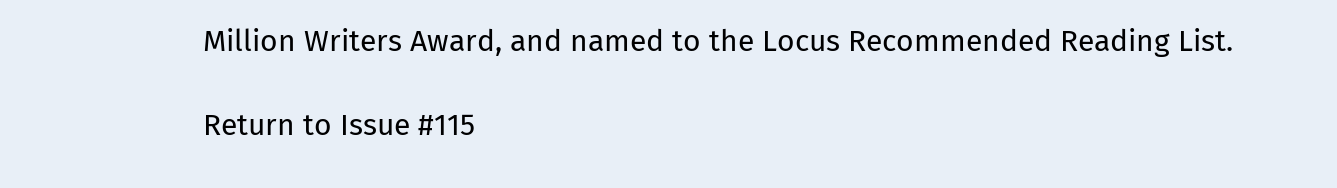Million Writers Award, and named to the Locus Recommended Reading List.

Return to Issue #115